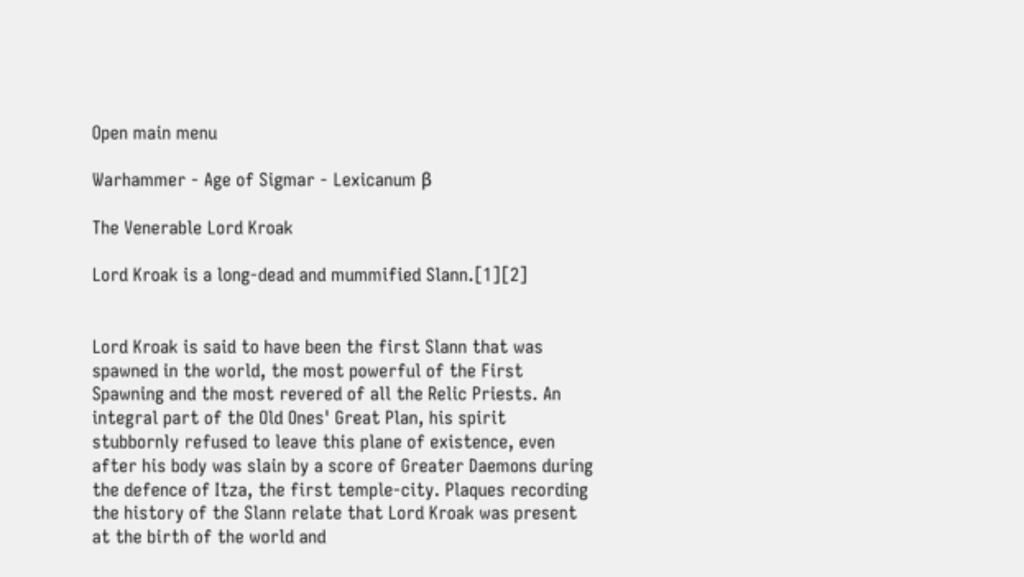Open main menu

Warhammer - Age of Sigmar - Lexicanum β

The Venerable Lord Kroak

Lord Kroak is a long-dead and mummified Slann.[1][2]


Lord Kroak is said to have been the first Slann that was spawned in the world, the most powerful of the First Spawning and the most revered of all the Relic Priests. An integral part of the Old Ones' Great Plan, his spirit stubbornly refused to leave this plane of existence, even after his body was slain by a score of Greater Daemons during the defence of Itza, the first temple-city. Plaques recording the history of the Slann relate that Lord Kroak was present at the birth of the world and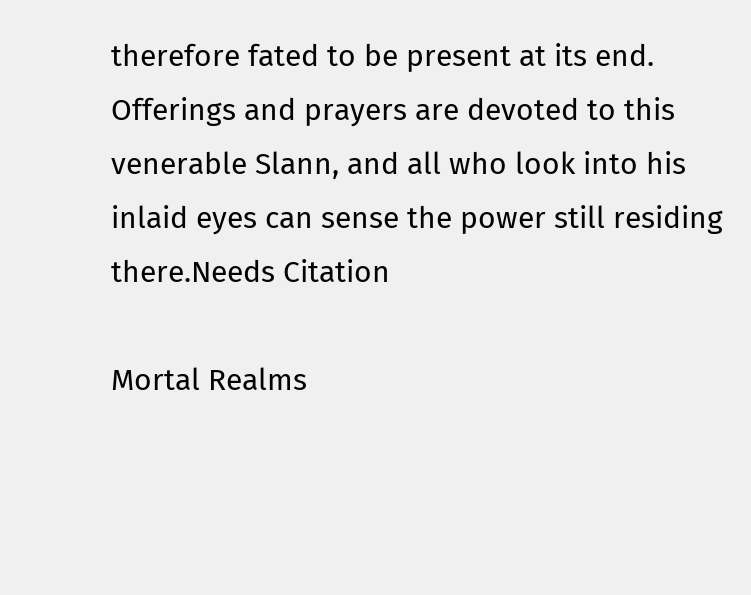therefore fated to be present at its end. Offerings and prayers are devoted to this venerable Slann, and all who look into his inlaid eyes can sense the power still residing there.Needs Citation

Mortal Realms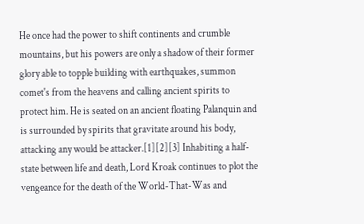He once had the power to shift continents and crumble mountains, but his powers are only a shadow of their former glory able to topple building with earthquakes, summon comet's from the heavens and calling ancient spirits to protect him. He is seated on an ancient floating Palanquin and is surrounded by spirits that gravitate around his body, attacking any would be attacker.[1][2][3] Inhabiting a half-state between life and death, Lord Kroak continues to plot the vengeance for the death of the World-That-Was and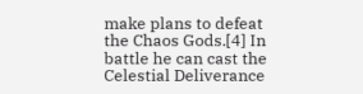make plans to defeat the Chaos Gods.[4] In battle he can cast the Celestial Deliverance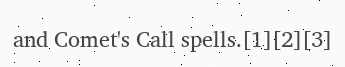and Comet's Call spells.[1][2][3]